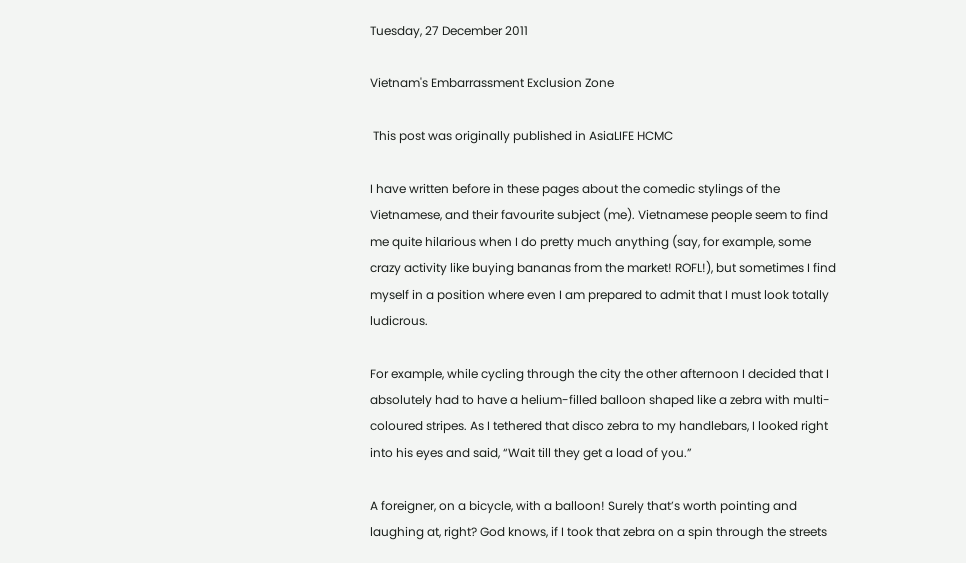Tuesday, 27 December 2011

Vietnam's Embarrassment Exclusion Zone

 This post was originally published in AsiaLIFE HCMC

I have written before in these pages about the comedic stylings of the Vietnamese, and their favourite subject (me). Vietnamese people seem to find me quite hilarious when I do pretty much anything (say, for example, some crazy activity like buying bananas from the market! ROFL!), but sometimes I find myself in a position where even I am prepared to admit that I must look totally ludicrous.

For example, while cycling through the city the other afternoon I decided that I absolutely had to have a helium-filled balloon shaped like a zebra with multi-coloured stripes. As I tethered that disco zebra to my handlebars, I looked right into his eyes and said, “Wait till they get a load of you.”

A foreigner, on a bicycle, with a balloon! Surely that’s worth pointing and laughing at, right? God knows, if I took that zebra on a spin through the streets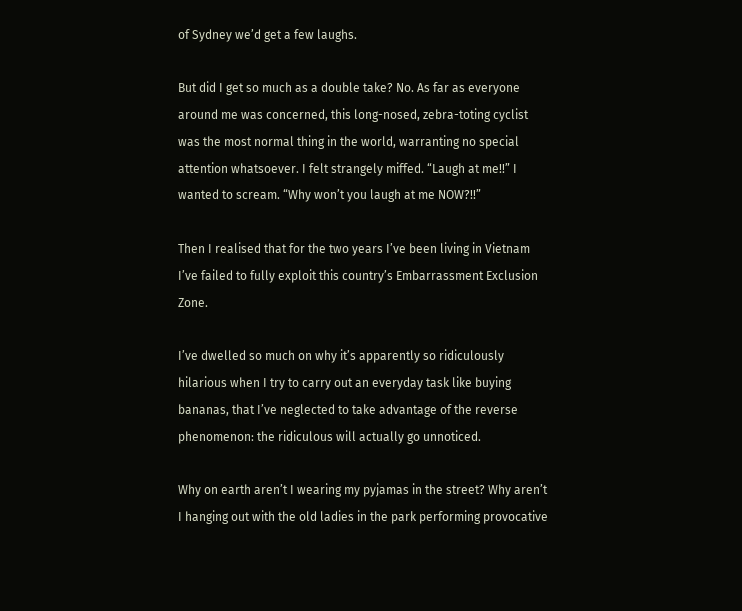of Sydney we’d get a few laughs.

But did I get so much as a double take? No. As far as everyone around me was concerned, this long-nosed, zebra-toting cyclist was the most normal thing in the world, warranting no special attention whatsoever. I felt strangely miffed. “Laugh at me!!” I wanted to scream. “Why won’t you laugh at me NOW?!!”

Then I realised that for the two years I’ve been living in Vietnam I’ve failed to fully exploit this country’s Embarrassment Exclusion Zone.

I’ve dwelled so much on why it’s apparently so ridiculously hilarious when I try to carry out an everyday task like buying bananas, that I’ve neglected to take advantage of the reverse phenomenon: the ridiculous will actually go unnoticed.

Why on earth aren’t I wearing my pyjamas in the street? Why aren’t I hanging out with the old ladies in the park performing provocative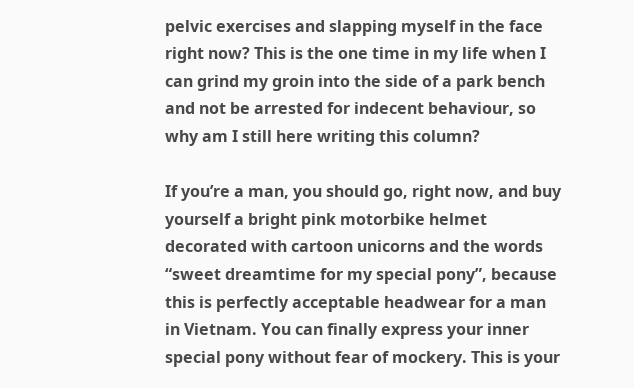pelvic exercises and slapping myself in the face right now? This is the one time in my life when I can grind my groin into the side of a park bench and not be arrested for indecent behaviour, so why am I still here writing this column?

If you’re a man, you should go, right now, and buy yourself a bright pink motorbike helmet decorated with cartoon unicorns and the words “sweet dreamtime for my special pony”, because this is perfectly acceptable headwear for a man in Vietnam. You can finally express your inner special pony without fear of mockery. This is your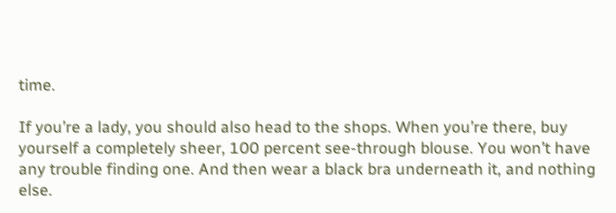time.

If you’re a lady, you should also head to the shops. When you’re there, buy yourself a completely sheer, 100 percent see-through blouse. You won’t have any trouble finding one. And then wear a black bra underneath it, and nothing else.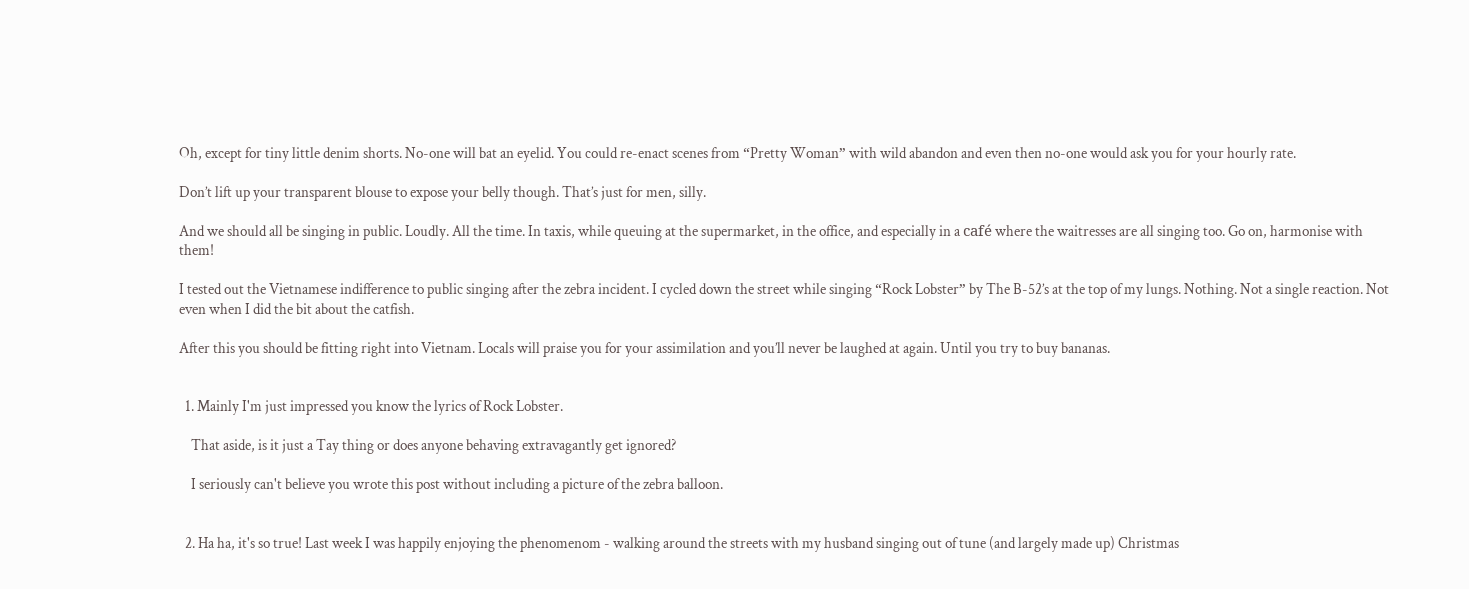Oh, except for tiny little denim shorts. No-one will bat an eyelid. You could re-enact scenes from “Pretty Woman” with wild abandon and even then no-one would ask you for your hourly rate.

Don’t lift up your transparent blouse to expose your belly though. That’s just for men, silly.

And we should all be singing in public. Loudly. All the time. In taxis, while queuing at the supermarket, in the office, and especially in a café where the waitresses are all singing too. Go on, harmonise with them!

I tested out the Vietnamese indifference to public singing after the zebra incident. I cycled down the street while singing “Rock Lobster” by The B-52’s at the top of my lungs. Nothing. Not a single reaction. Not even when I did the bit about the catfish.

After this you should be fitting right into Vietnam. Locals will praise you for your assimilation and you’ll never be laughed at again. Until you try to buy bananas.


  1. Mainly I'm just impressed you know the lyrics of Rock Lobster.

    That aside, is it just a Tay thing or does anyone behaving extravagantly get ignored?

    I seriously can't believe you wrote this post without including a picture of the zebra balloon.


  2. Ha ha, it's so true! Last week I was happily enjoying the phenomenom - walking around the streets with my husband singing out of tune (and largely made up) Christmas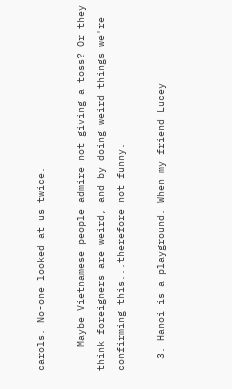carols. No-one looked at us twice.

    Maybe Vietnamese people admire not giving a toss? Or they think foreigners are weird, and by doing weird things we're confirming this...therefore not funny.

  3. Hanoi is a playground. When my friend Lucey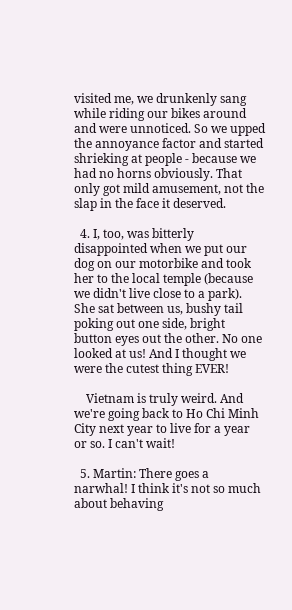visited me, we drunkenly sang while riding our bikes around and were unnoticed. So we upped the annoyance factor and started shrieking at people - because we had no horns obviously. That only got mild amusement, not the slap in the face it deserved.

  4. I, too, was bitterly disappointed when we put our dog on our motorbike and took her to the local temple (because we didn't live close to a park). She sat between us, bushy tail poking out one side, bright button eyes out the other. No one looked at us! And I thought we were the cutest thing EVER!

    Vietnam is truly weird. And we're going back to Ho Chi Minh City next year to live for a year or so. I can't wait!

  5. Martin: There goes a narwhal! I think it's not so much about behaving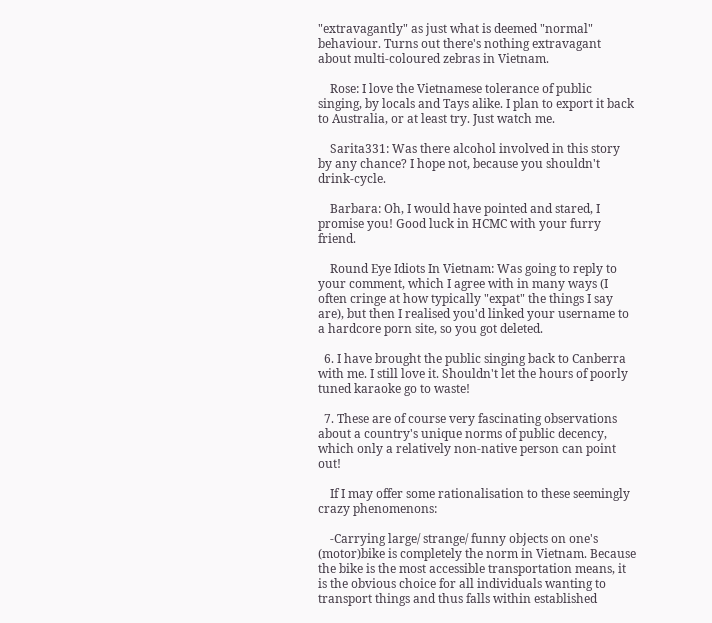"extravagantly" as just what is deemed "normal" behaviour. Turns out there's nothing extravagant about multi-coloured zebras in Vietnam.

    Rose: I love the Vietnamese tolerance of public singing, by locals and Tays alike. I plan to export it back to Australia, or at least try. Just watch me.

    Sarita331: Was there alcohol involved in this story by any chance? I hope not, because you shouldn't drink-cycle.

    Barbara: Oh, I would have pointed and stared, I promise you! Good luck in HCMC with your furry friend.

    Round Eye Idiots In Vietnam: Was going to reply to your comment, which I agree with in many ways (I often cringe at how typically "expat" the things I say are), but then I realised you'd linked your username to a hardcore porn site, so you got deleted.

  6. I have brought the public singing back to Canberra with me. I still love it. Shouldn't let the hours of poorly tuned karaoke go to waste!

  7. These are of course very fascinating observations about a country's unique norms of public decency, which only a relatively non-native person can point out!

    If I may offer some rationalisation to these seemingly crazy phenomenons:

    -Carrying large/ strange/ funny objects on one's (motor)bike is completely the norm in Vietnam. Because the bike is the most accessible transportation means, it is the obvious choice for all individuals wanting to transport things and thus falls within established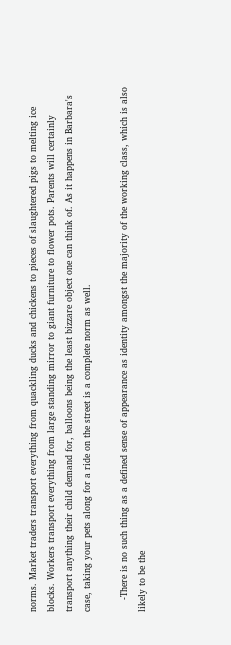norms. Market traders transport everything from quackling ducks and chickens to pieces of slaughtered pigs to melting ice blocks. Workers transport everything from large standing mirror to giant furniture to flower pots. Parents will certainly transport anything their child demand for, balloons being the least bizzare object one can think of. As it happens in Barbara's case, taking your pets along for a ride on the street is a complete norm as well.

    -There is no such thing as a defined sense of appearance as identity amongst the majority of the working class, which is also likely to be the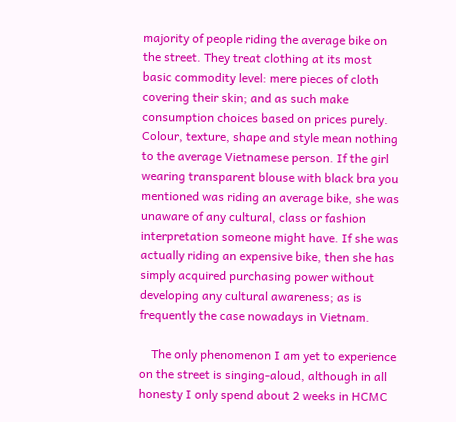majority of people riding the average bike on the street. They treat clothing at its most basic commodity level: mere pieces of cloth covering their skin; and as such make consumption choices based on prices purely. Colour, texture, shape and style mean nothing to the average Vietnamese person. If the girl wearing transparent blouse with black bra you mentioned was riding an average bike, she was unaware of any cultural, class or fashion interpretation someone might have. If she was actually riding an expensive bike, then she has simply acquired purchasing power without developing any cultural awareness; as is frequently the case nowadays in Vietnam.

    The only phenomenon I am yet to experience on the street is singing-aloud, although in all honesty I only spend about 2 weeks in HCMC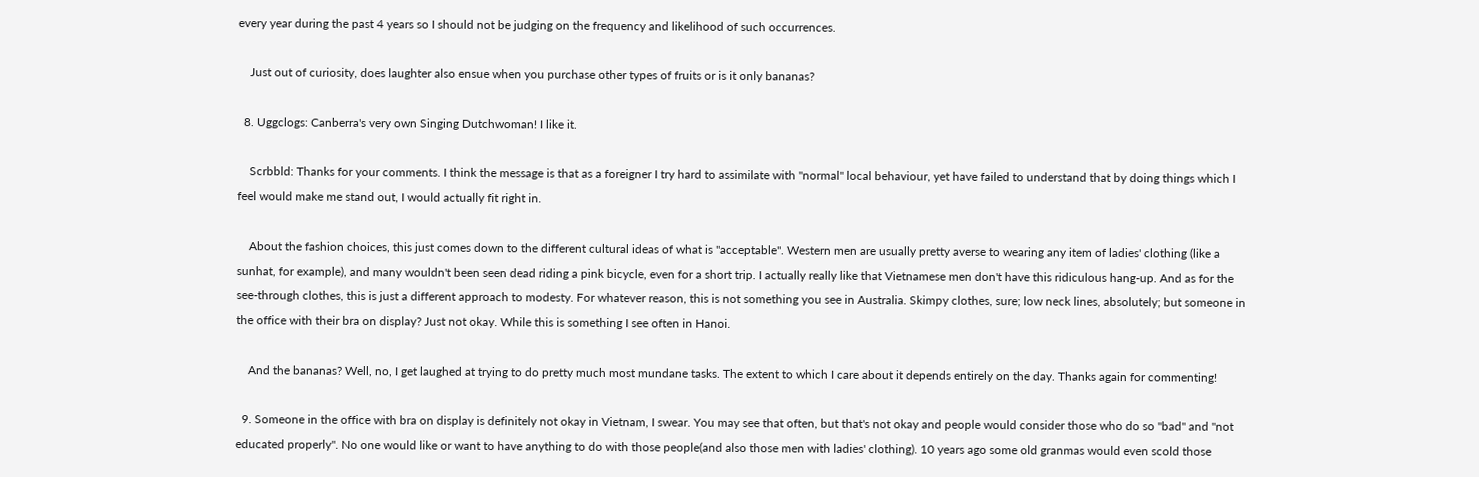every year during the past 4 years so I should not be judging on the frequency and likelihood of such occurrences.

    Just out of curiosity, does laughter also ensue when you purchase other types of fruits or is it only bananas?

  8. Uggclogs: Canberra's very own Singing Dutchwoman! I like it.

    Scrbbld: Thanks for your comments. I think the message is that as a foreigner I try hard to assimilate with "normal" local behaviour, yet have failed to understand that by doing things which I feel would make me stand out, I would actually fit right in.

    About the fashion choices, this just comes down to the different cultural ideas of what is "acceptable". Western men are usually pretty averse to wearing any item of ladies' clothing (like a sunhat, for example), and many wouldn't been seen dead riding a pink bicycle, even for a short trip. I actually really like that Vietnamese men don't have this ridiculous hang-up. And as for the see-through clothes, this is just a different approach to modesty. For whatever reason, this is not something you see in Australia. Skimpy clothes, sure; low neck lines, absolutely; but someone in the office with their bra on display? Just not okay. While this is something I see often in Hanoi.

    And the bananas? Well, no, I get laughed at trying to do pretty much most mundane tasks. The extent to which I care about it depends entirely on the day. Thanks again for commenting!

  9. Someone in the office with bra on display is definitely not okay in Vietnam, I swear. You may see that often, but that's not okay and people would consider those who do so "bad" and "not educated properly". No one would like or want to have anything to do with those people(and also those men with ladies' clothing). 10 years ago some old granmas would even scold those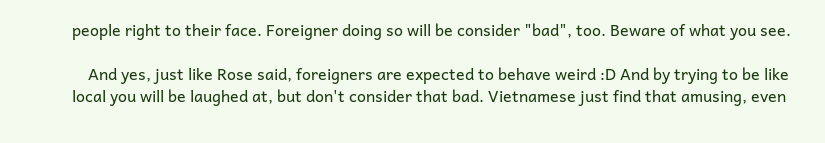people right to their face. Foreigner doing so will be consider "bad", too. Beware of what you see.

    And yes, just like Rose said, foreigners are expected to behave weird :D And by trying to be like local you will be laughed at, but don't consider that bad. Vietnamese just find that amusing, even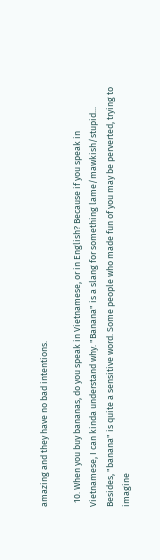amazing and they have no bad intentions.

  10. When you buy bananas, do you speak in Vietnamese, or in English? Because if you speak in Vietnamese, I can kinda understand why. "Banana" is a slang for something lame/mawkish/stupid... Besides, "banana" is quite a sensitive word. Some people who made fun of you may be perverted, trying to imagine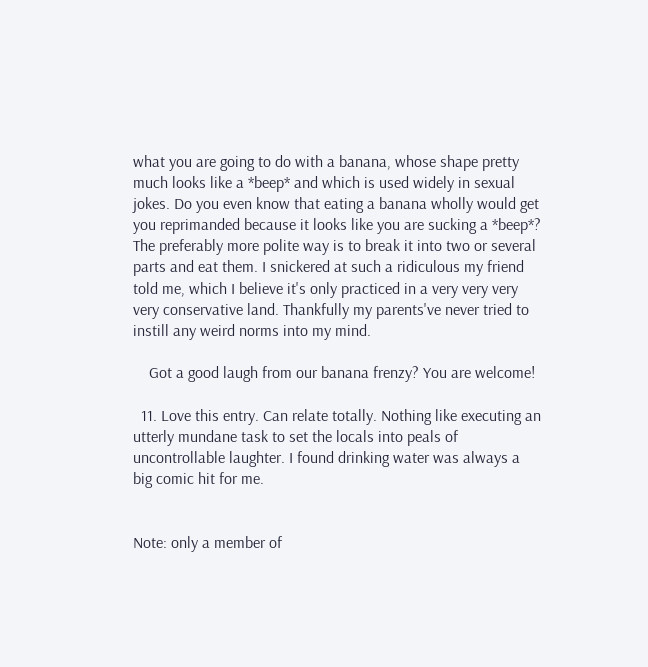what you are going to do with a banana, whose shape pretty much looks like a *beep* and which is used widely in sexual jokes. Do you even know that eating a banana wholly would get you reprimanded because it looks like you are sucking a *beep*? The preferably more polite way is to break it into two or several parts and eat them. I snickered at such a ridiculous my friend told me, which I believe it's only practiced in a very very very very conservative land. Thankfully my parents've never tried to instill any weird norms into my mind.

    Got a good laugh from our banana frenzy? You are welcome!

  11. Love this entry. Can relate totally. Nothing like executing an utterly mundane task to set the locals into peals of uncontrollable laughter. I found drinking water was always a big comic hit for me.


Note: only a member of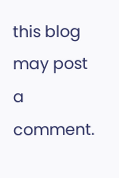this blog may post a comment.